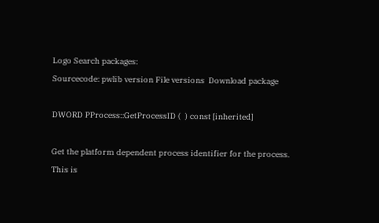Logo Search packages:
Sourcecode: pwlib version File versions  Download package

DWORD PProcess::GetProcessID (  ) const [inherited]

Get the platform dependent process identifier for the process. This is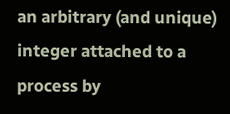an arbitrary (and unique) integer attached to a process by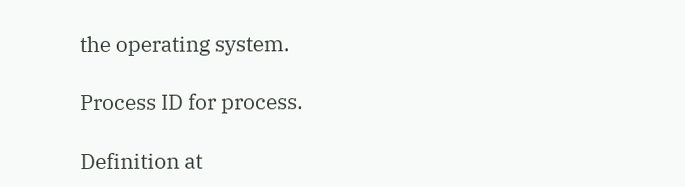the operating system.

Process ID for process.

Definition at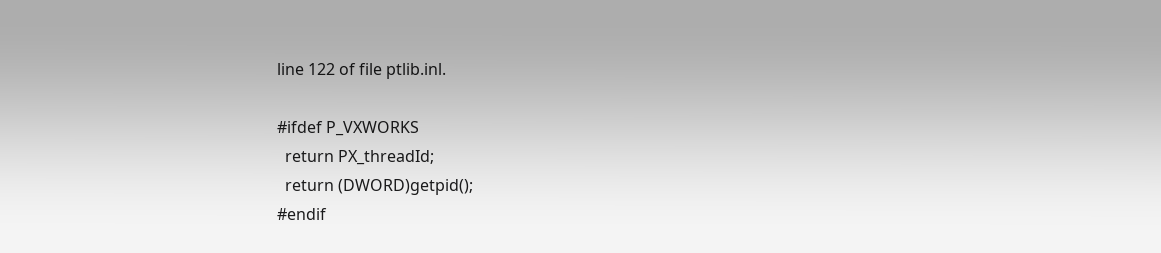line 122 of file ptlib.inl.

#ifdef P_VXWORKS
  return PX_threadId;
  return (DWORD)getpid();
#endif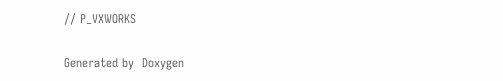// P_VXWORKS

Generated by  Doxygen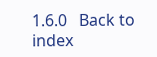1.6.0   Back to index